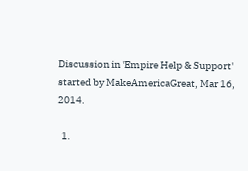Discussion in 'Empire Help & Support' started by MakeAmericaGreat, Mar 16, 2014.

  1.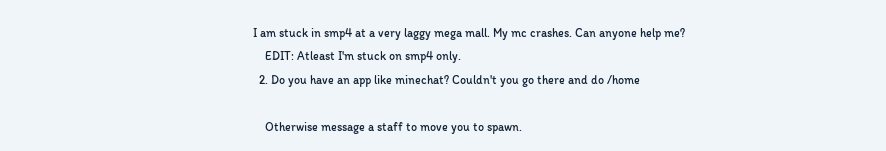I am stuck in smp4 at a very laggy mega mall. My mc crashes. Can anyone help me?
    EDIT: Atleast I'm stuck on smp4 only.
  2. Do you have an app like minechat? Couldn't you go there and do /home

    Otherwise message a staff to move you to spawn.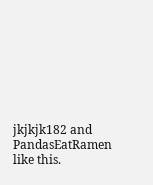jkjkjk182 and PandasEatRamen like this.